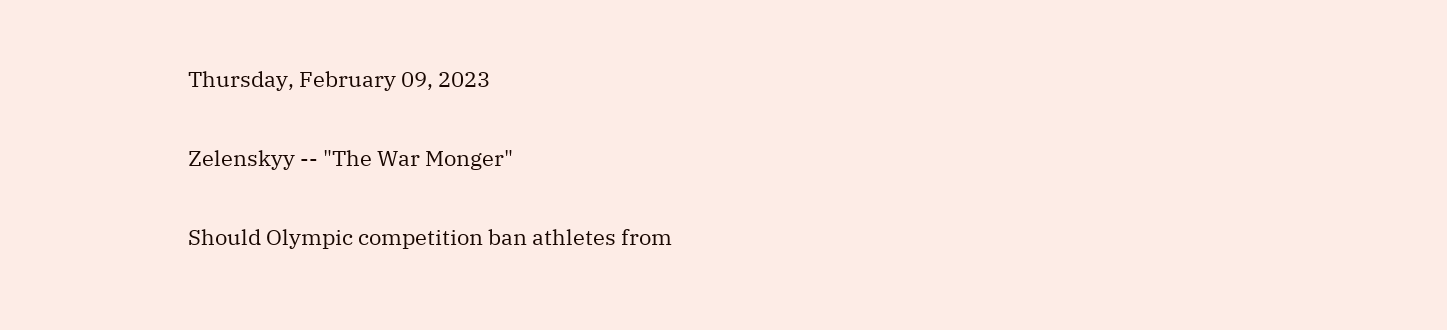Thursday, February 09, 2023

Zelenskyy -- "The War Monger"

Should Olympic competition ban athletes from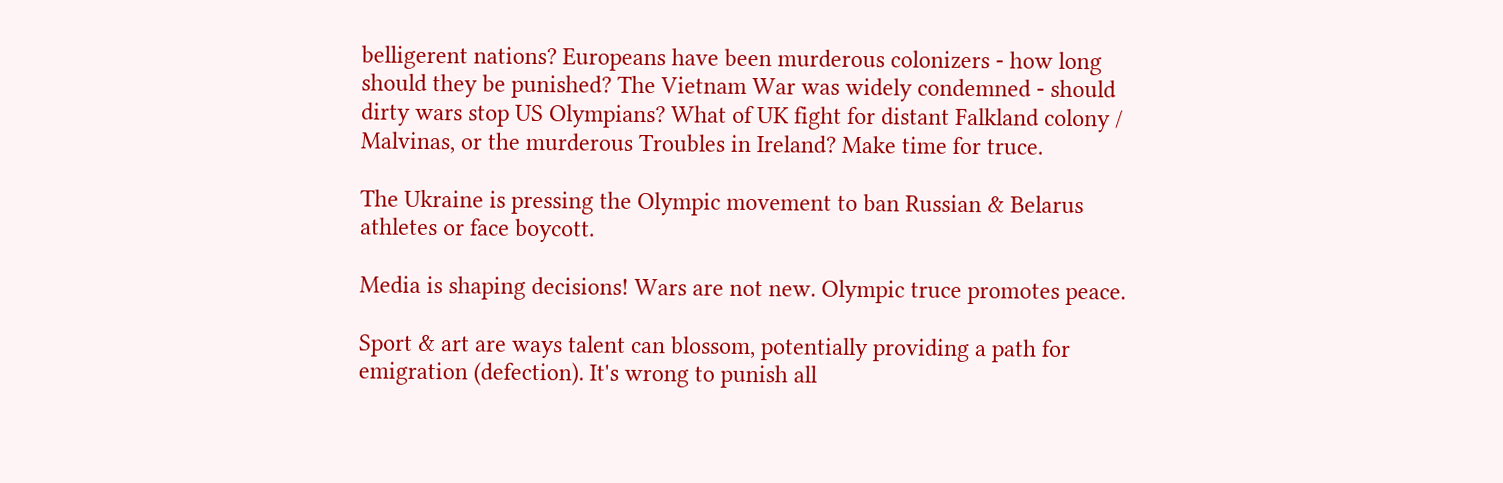belligerent nations? Europeans have been murderous colonizers - how long should they be punished? The Vietnam War was widely condemned - should dirty wars stop US Olympians? What of UK fight for distant Falkland colony / Malvinas, or the murderous Troubles in Ireland? Make time for truce.

The Ukraine is pressing the Olympic movement to ban Russian & Belarus athletes or face boycott.

Media is shaping decisions! Wars are not new. Olympic truce promotes peace.

Sport & art are ways talent can blossom, potentially providing a path for emigration (defection). It's wrong to punish all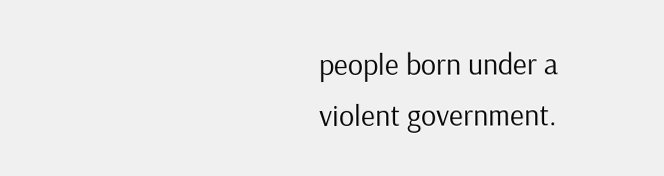people born under a violent government.